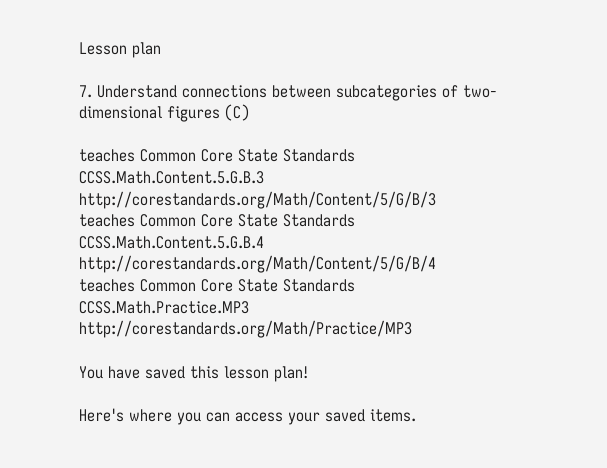Lesson plan

7. Understand connections between subcategories of two-dimensional figures (C)

teaches Common Core State Standards CCSS.Math.Content.5.G.B.3 http://corestandards.org/Math/Content/5/G/B/3
teaches Common Core State Standards CCSS.Math.Content.5.G.B.4 http://corestandards.org/Math/Content/5/G/B/4
teaches Common Core State Standards CCSS.Math.Practice.MP3 http://corestandards.org/Math/Practice/MP3

You have saved this lesson plan!

Here's where you can access your saved items.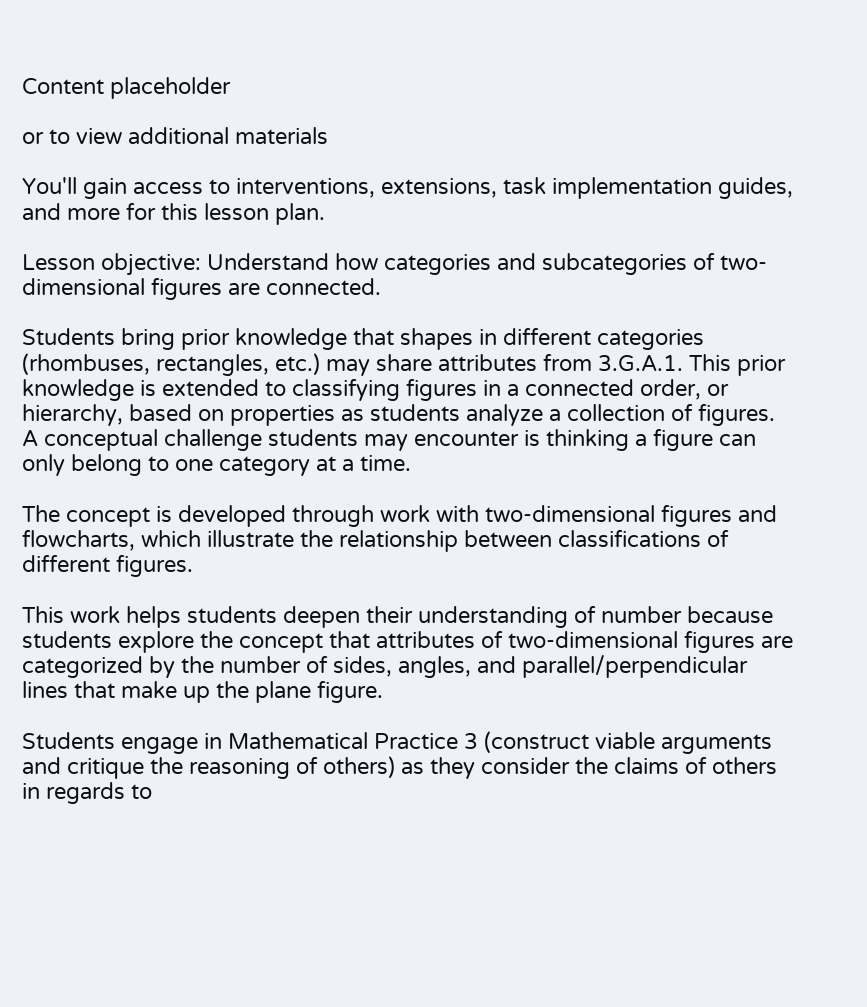Content placeholder

or to view additional materials

You'll gain access to interventions, extensions, task implementation guides, and more for this lesson plan.

Lesson objective: Understand how categories and subcategories of two-dimensional figures are connected.

Students bring prior knowledge that shapes in different categories (rhombuses, rectangles, etc.) may share attributes from 3.G.A.1. This prior knowledge is extended to classifying figures in a connected order, or hierarchy, based on properties as students analyze a collection of figures. A conceptual challenge students may encounter is thinking a figure can only belong to one category at a time.

The concept is developed through work with two-dimensional figures and flowcharts, which illustrate the relationship between classifications of different figures.

This work helps students deepen their understanding of number because students explore the concept that attributes of two-dimensional figures are categorized by the number of sides, angles, and parallel/perpendicular lines that make up the plane figure.

Students engage in Mathematical Practice 3 (construct viable arguments and critique the reasoning of others) as they consider the claims of others in regards to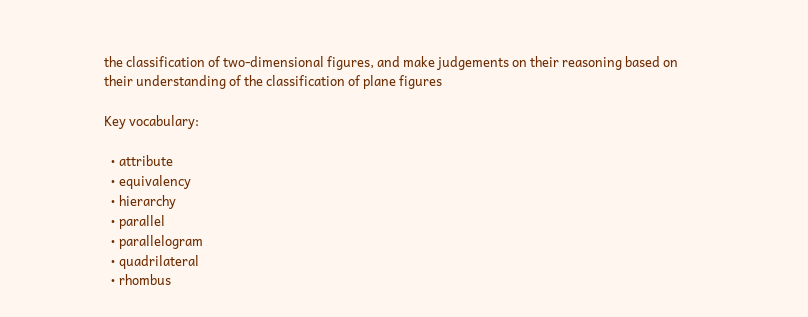the classification of two-dimensional figures, and make judgements on their reasoning based on their understanding of the classification of plane figures

Key vocabulary:

  • attribute
  • equivalency
  • hierarchy
  • parallel
  • parallelogram
  • quadrilateral
  • rhombus